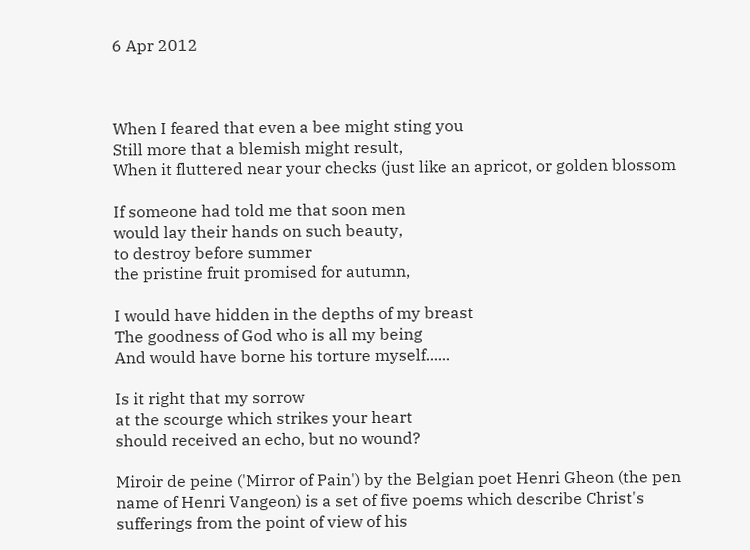6 Apr 2012



When I feared that even a bee might sting you
Still more that a blemish might result,
When it fluttered near your checks (just like an apricot, or golden blossom

If someone had told me that soon men
would lay their hands on such beauty,
to destroy before summer
the pristine fruit promised for autumn,

I would have hidden in the depths of my breast
The goodness of God who is all my being
And would have borne his torture myself......

Is it right that my sorrow
at the scourge which strikes your heart
should received an echo, but no wound?

Miroir de peine ('Mirror of Pain') by the Belgian poet Henri Gheon (the pen name of Henri Vangeon) is a set of five poems which describe Christ's sufferings from the point of view of his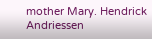mother Mary. Hendrick Andriessen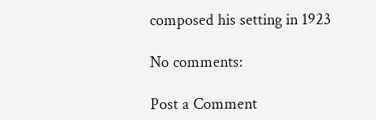composed his setting in 1923

No comments:

Post a Comment